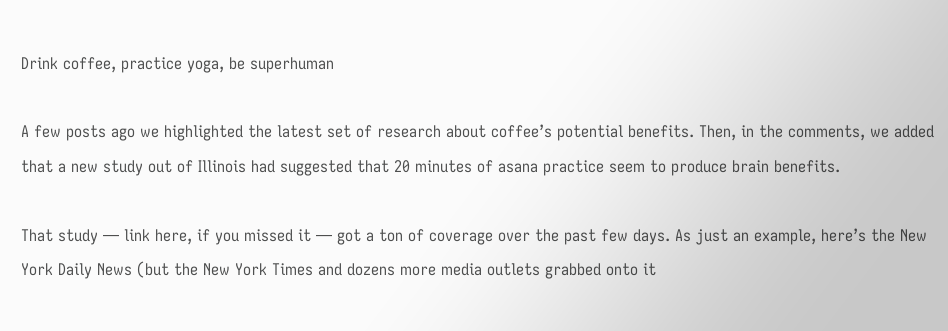Drink coffee, practice yoga, be superhuman

A few posts ago we highlighted the latest set of research about coffee’s potential benefits. Then, in the comments, we added that a new study out of Illinois had suggested that 20 minutes of asana practice seem to produce brain benefits.

That study — link here, if you missed it — got a ton of coverage over the past few days. As just an example, here’s the New York Daily News (but the New York Times and dozens more media outlets grabbed onto it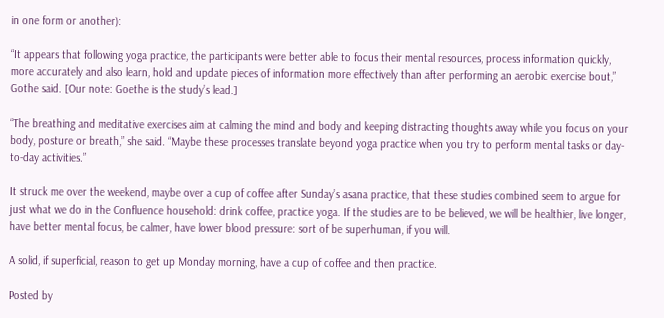in one form or another):

“It appears that following yoga practice, the participants were better able to focus their mental resources, process information quickly, more accurately and also learn, hold and update pieces of information more effectively than after performing an aerobic exercise bout,” Gothe said. [Our note: Goethe is the study’s lead.]

“The breathing and meditative exercises aim at calming the mind and body and keeping distracting thoughts away while you focus on your body, posture or breath,” she said. “Maybe these processes translate beyond yoga practice when you try to perform mental tasks or day-to-day activities.”

It struck me over the weekend, maybe over a cup of coffee after Sunday’s asana practice, that these studies combined seem to argue for just what we do in the Confluence household: drink coffee, practice yoga. If the studies are to be believed, we will be healthier, live longer, have better mental focus, be calmer, have lower blood pressure: sort of be superhuman, if you will.

A solid, if superficial, reason to get up Monday morning, have a cup of coffee and then practice.

Posted by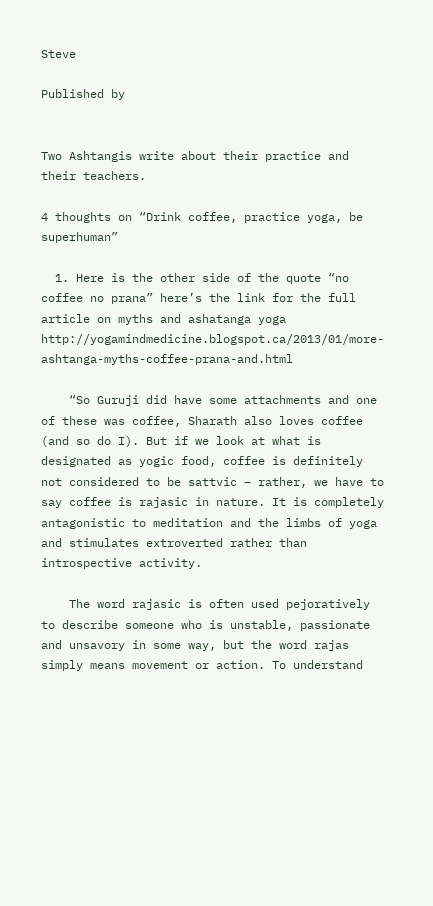Steve

Published by


Two Ashtangis write about their practice and their teachers.

4 thoughts on “Drink coffee, practice yoga, be superhuman”

  1. Here is the other side of the quote “no coffee no prana” here’s the link for the full article on myths and ashatanga yoga http://yogamindmedicine.blogspot.ca/2013/01/more-ashtanga-myths-coffee-prana-and.html

    “So Guruji did have some attachments and one of these was coffee, Sharath also loves coffee (and so do I). But if we look at what is designated as yogic food, coffee is definitely not considered to be sattvic – rather, we have to say coffee is rajasic in nature. It is completely antagonistic to meditation and the limbs of yoga and stimulates extroverted rather than introspective activity.

    The word rajasic is often used pejoratively to describe someone who is unstable, passionate and unsavory in some way, but the word rajas simply means movement or action. To understand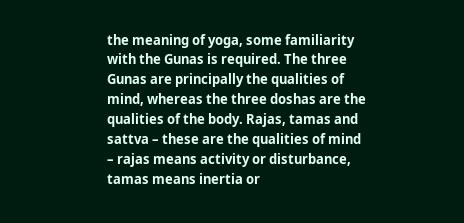the meaning of yoga, some familiarity with the Gunas is required. The three Gunas are principally the qualities of mind, whereas the three doshas are the qualities of the body. Rajas, tamas and sattva – these are the qualities of mind – rajas means activity or disturbance, tamas means inertia or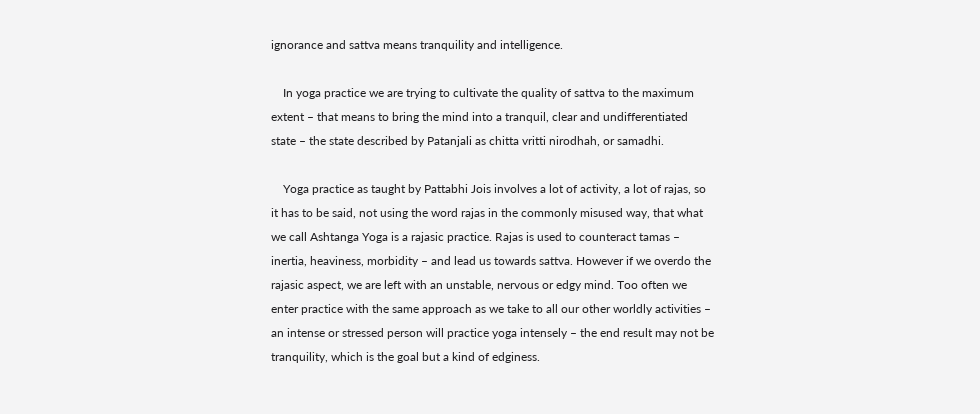ignorance and sattva means tranquility and intelligence.

    In yoga practice we are trying to cultivate the quality of sattva to the maximum extent – that means to bring the mind into a tranquil, clear and undifferentiated state – the state described by Patanjali as chitta vritti nirodhah, or samadhi.

    Yoga practice as taught by Pattabhi Jois involves a lot of activity, a lot of rajas, so it has to be said, not using the word rajas in the commonly misused way, that what we call Ashtanga Yoga is a rajasic practice. Rajas is used to counteract tamas – inertia, heaviness, morbidity – and lead us towards sattva. However if we overdo the rajasic aspect, we are left with an unstable, nervous or edgy mind. Too often we enter practice with the same approach as we take to all our other worldly activities – an intense or stressed person will practice yoga intensely – the end result may not be tranquility, which is the goal but a kind of edginess.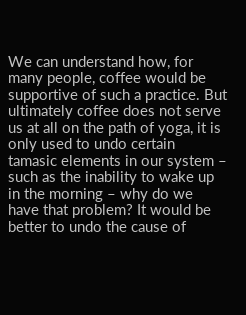We can understand how, for many people, coffee would be supportive of such a practice. But ultimately coffee does not serve us at all on the path of yoga, it is only used to undo certain tamasic elements in our system – such as the inability to wake up in the morning – why do we have that problem? It would be better to undo the cause of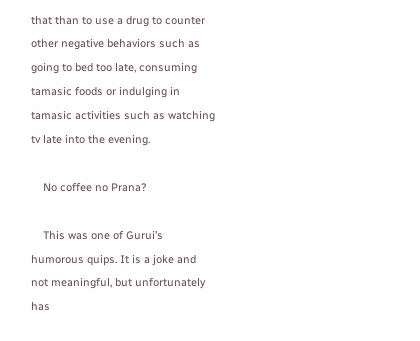that than to use a drug to counter other negative behaviors such as going to bed too late, consuming tamasic foods or indulging in tamasic activities such as watching tv late into the evening.

    No coffee no Prana?

    This was one of Gurui’s humorous quips. It is a joke and not meaningful, but unfortunately has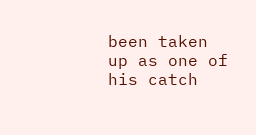been taken up as one of his catch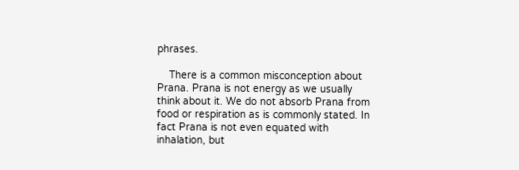phrases.

    There is a common misconception about Prana. Prana is not energy as we usually think about it. We do not absorb Prana from food or respiration as is commonly stated. In fact Prana is not even equated with inhalation, but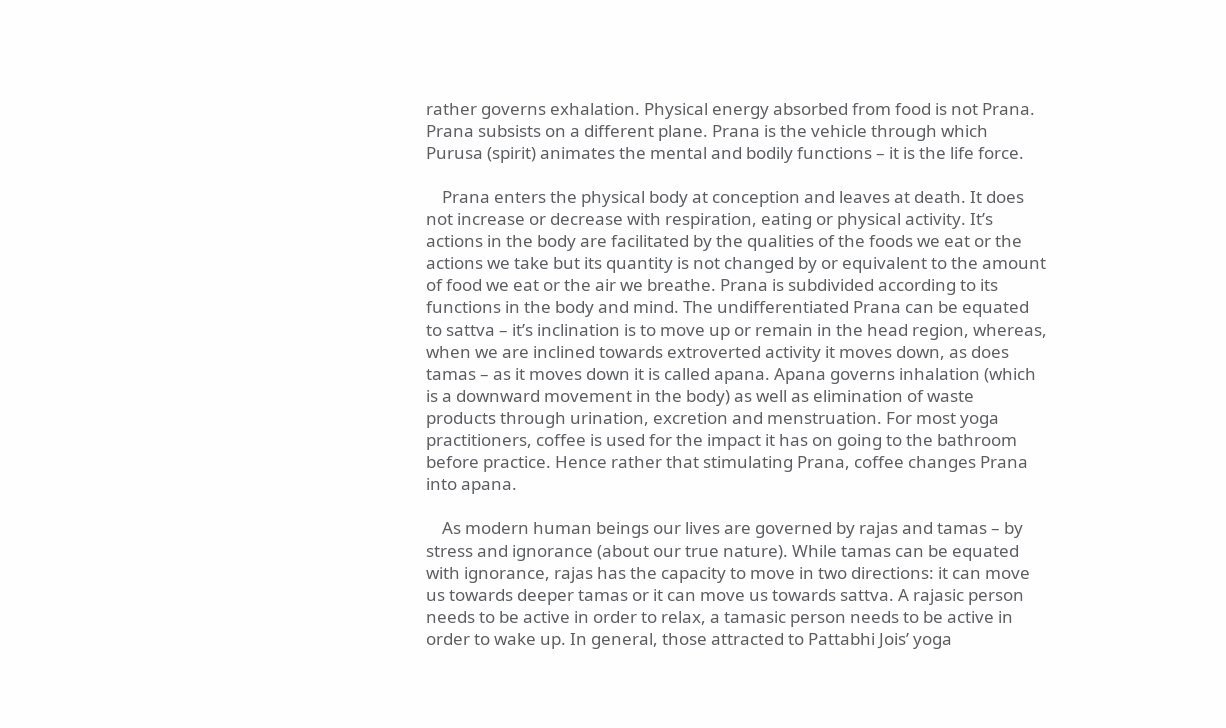rather governs exhalation. Physical energy absorbed from food is not Prana. Prana subsists on a different plane. Prana is the vehicle through which Purusa (spirit) animates the mental and bodily functions – it is the life force.

    Prana enters the physical body at conception and leaves at death. It does not increase or decrease with respiration, eating or physical activity. It’s actions in the body are facilitated by the qualities of the foods we eat or the actions we take but its quantity is not changed by or equivalent to the amount of food we eat or the air we breathe. Prana is subdivided according to its functions in the body and mind. The undifferentiated Prana can be equated to sattva – it’s inclination is to move up or remain in the head region, whereas, when we are inclined towards extroverted activity it moves down, as does tamas – as it moves down it is called apana. Apana governs inhalation (which is a downward movement in the body) as well as elimination of waste products through urination, excretion and menstruation. For most yoga practitioners, coffee is used for the impact it has on going to the bathroom before practice. Hence rather that stimulating Prana, coffee changes Prana into apana.

    As modern human beings our lives are governed by rajas and tamas – by stress and ignorance (about our true nature). While tamas can be equated with ignorance, rajas has the capacity to move in two directions: it can move us towards deeper tamas or it can move us towards sattva. A rajasic person needs to be active in order to relax, a tamasic person needs to be active in order to wake up. In general, those attracted to Pattabhi Jois’ yoga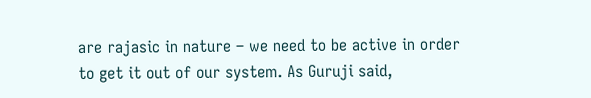are rajasic in nature – we need to be active in order to get it out of our system. As Guruji said,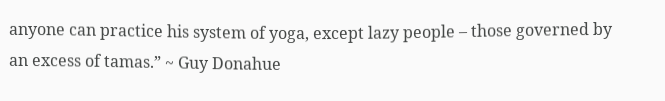anyone can practice his system of yoga, except lazy people – those governed by an excess of tamas.” ~ Guy Donahue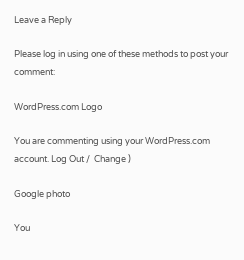Leave a Reply

Please log in using one of these methods to post your comment:

WordPress.com Logo

You are commenting using your WordPress.com account. Log Out /  Change )

Google photo

You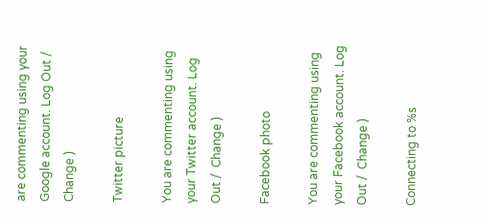are commenting using your Google account. Log Out /  Change )

Twitter picture

You are commenting using your Twitter account. Log Out /  Change )

Facebook photo

You are commenting using your Facebook account. Log Out /  Change )

Connecting to %s